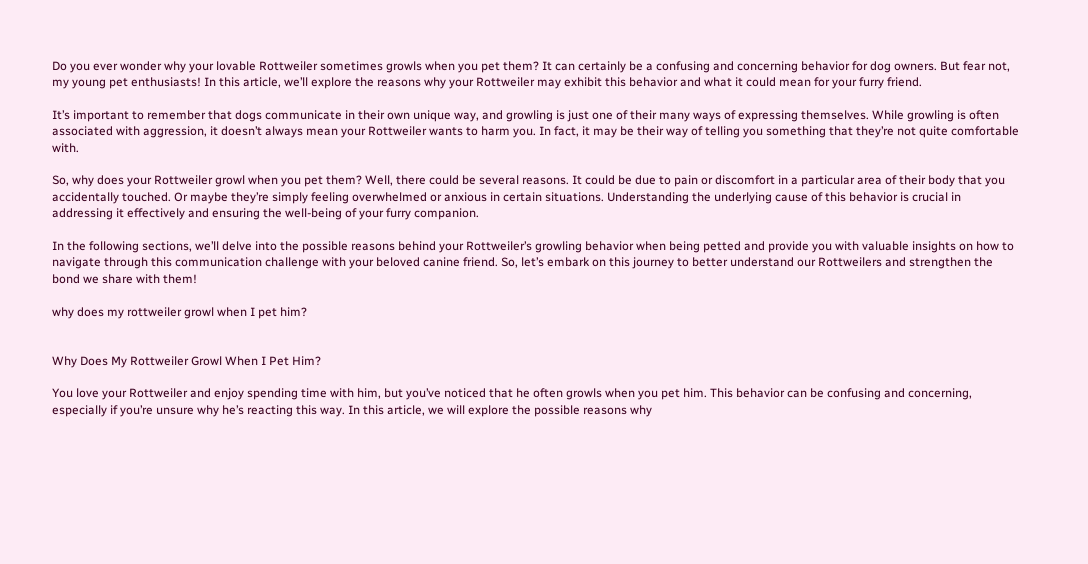Do you ever wonder why your lovable Rottweiler sometimes growls when you pet them? It can certainly be a confusing and concerning behavior for dog owners. But fear not, my young pet enthusiasts! In this article, we’ll explore the reasons why your Rottweiler may exhibit this behavior and what it could mean for your furry friend.

It’s important to remember that dogs communicate in their own unique way, and growling is just one of their many ways of expressing themselves. While growling is often associated with aggression, it doesn’t always mean your Rottweiler wants to harm you. In fact, it may be their way of telling you something that they’re not quite comfortable with.

So, why does your Rottweiler growl when you pet them? Well, there could be several reasons. It could be due to pain or discomfort in a particular area of their body that you accidentally touched. Or maybe they’re simply feeling overwhelmed or anxious in certain situations. Understanding the underlying cause of this behavior is crucial in addressing it effectively and ensuring the well-being of your furry companion.

In the following sections, we’ll delve into the possible reasons behind your Rottweiler’s growling behavior when being petted and provide you with valuable insights on how to navigate through this communication challenge with your beloved canine friend. So, let’s embark on this journey to better understand our Rottweilers and strengthen the bond we share with them!

why does my rottweiler growl when I pet him?


Why Does My Rottweiler Growl When I Pet Him?

You love your Rottweiler and enjoy spending time with him, but you’ve noticed that he often growls when you pet him. This behavior can be confusing and concerning, especially if you’re unsure why he’s reacting this way. In this article, we will explore the possible reasons why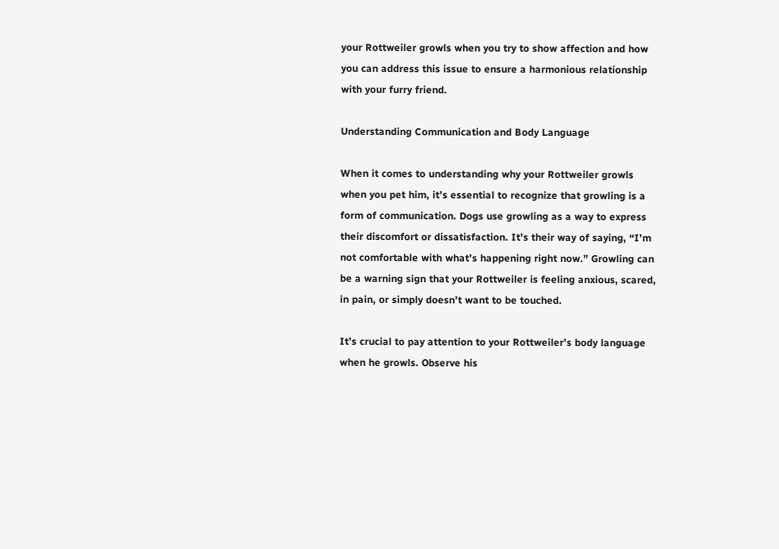your Rottweiler growls when you try to show affection and how you can address this issue to ensure a harmonious relationship with your furry friend.

Understanding Communication and Body Language

When it comes to understanding why your Rottweiler growls when you pet him, it’s essential to recognize that growling is a form of communication. Dogs use growling as a way to express their discomfort or dissatisfaction. It’s their way of saying, “I’m not comfortable with what’s happening right now.” Growling can be a warning sign that your Rottweiler is feeling anxious, scared, in pain, or simply doesn’t want to be touched.

It’s crucial to pay attention to your Rottweiler’s body language when he growls. Observe his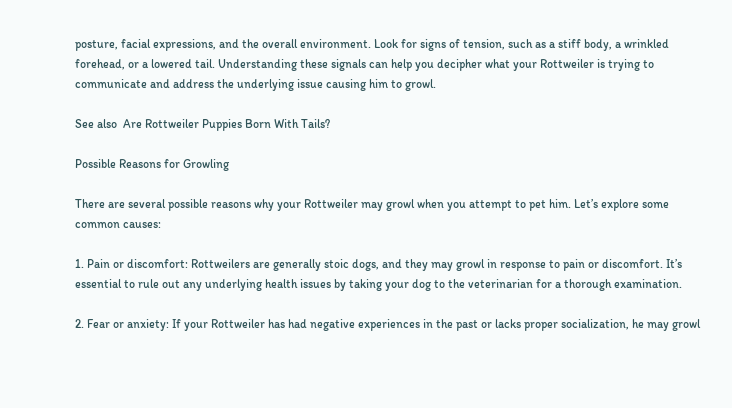posture, facial expressions, and the overall environment. Look for signs of tension, such as a stiff body, a wrinkled forehead, or a lowered tail. Understanding these signals can help you decipher what your Rottweiler is trying to communicate and address the underlying issue causing him to growl.

See also  Are Rottweiler Puppies Born With Tails?

Possible Reasons for Growling

There are several possible reasons why your Rottweiler may growl when you attempt to pet him. Let’s explore some common causes:

1. Pain or discomfort: Rottweilers are generally stoic dogs, and they may growl in response to pain or discomfort. It’s essential to rule out any underlying health issues by taking your dog to the veterinarian for a thorough examination.

2. Fear or anxiety: If your Rottweiler has had negative experiences in the past or lacks proper socialization, he may growl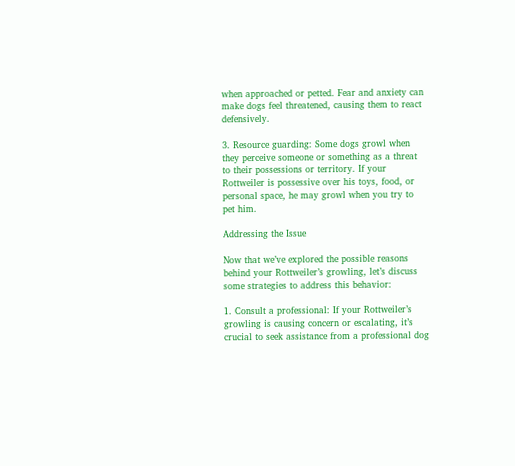when approached or petted. Fear and anxiety can make dogs feel threatened, causing them to react defensively.

3. Resource guarding: Some dogs growl when they perceive someone or something as a threat to their possessions or territory. If your Rottweiler is possessive over his toys, food, or personal space, he may growl when you try to pet him.

Addressing the Issue

Now that we’ve explored the possible reasons behind your Rottweiler’s growling, let’s discuss some strategies to address this behavior:

1. Consult a professional: If your Rottweiler’s growling is causing concern or escalating, it’s crucial to seek assistance from a professional dog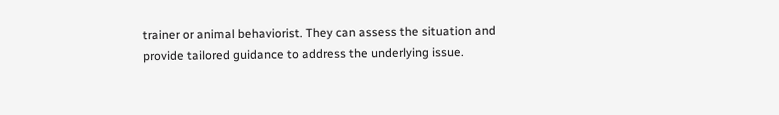trainer or animal behaviorist. They can assess the situation and provide tailored guidance to address the underlying issue.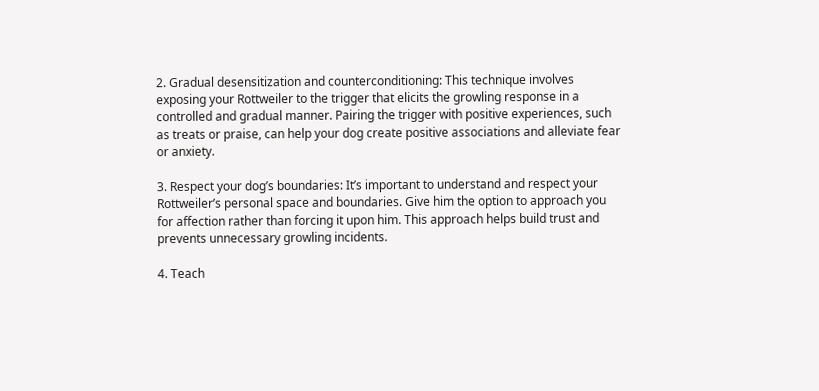2. Gradual desensitization and counterconditioning: This technique involves exposing your Rottweiler to the trigger that elicits the growling response in a controlled and gradual manner. Pairing the trigger with positive experiences, such as treats or praise, can help your dog create positive associations and alleviate fear or anxiety.

3. Respect your dog’s boundaries: It’s important to understand and respect your Rottweiler’s personal space and boundaries. Give him the option to approach you for affection rather than forcing it upon him. This approach helps build trust and prevents unnecessary growling incidents.

4. Teach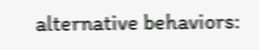alternative behaviors: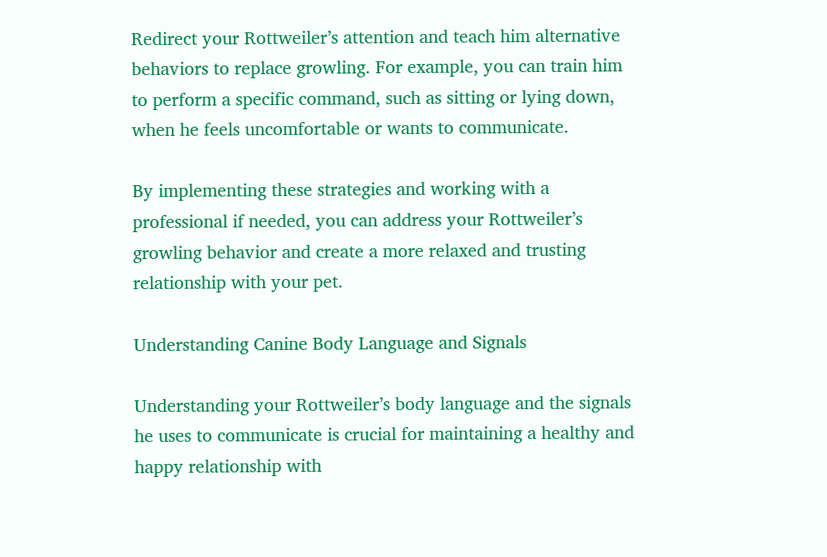Redirect your Rottweiler’s attention and teach him alternative behaviors to replace growling. For example, you can train him to perform a specific command, such as sitting or lying down, when he feels uncomfortable or wants to communicate.

By implementing these strategies and working with a professional if needed, you can address your Rottweiler’s growling behavior and create a more relaxed and trusting relationship with your pet.

Understanding Canine Body Language and Signals

Understanding your Rottweiler’s body language and the signals he uses to communicate is crucial for maintaining a healthy and happy relationship with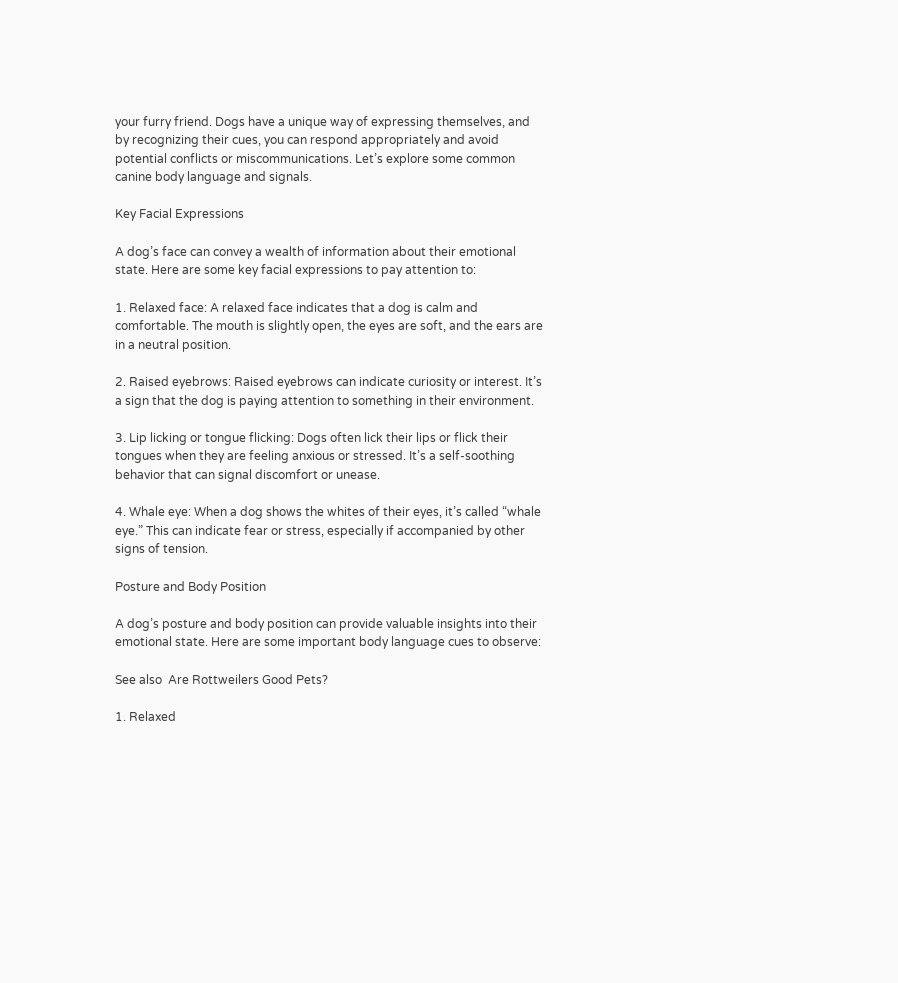your furry friend. Dogs have a unique way of expressing themselves, and by recognizing their cues, you can respond appropriately and avoid potential conflicts or miscommunications. Let’s explore some common canine body language and signals.

Key Facial Expressions

A dog’s face can convey a wealth of information about their emotional state. Here are some key facial expressions to pay attention to:

1. Relaxed face: A relaxed face indicates that a dog is calm and comfortable. The mouth is slightly open, the eyes are soft, and the ears are in a neutral position.

2. Raised eyebrows: Raised eyebrows can indicate curiosity or interest. It’s a sign that the dog is paying attention to something in their environment.

3. Lip licking or tongue flicking: Dogs often lick their lips or flick their tongues when they are feeling anxious or stressed. It’s a self-soothing behavior that can signal discomfort or unease.

4. Whale eye: When a dog shows the whites of their eyes, it’s called “whale eye.” This can indicate fear or stress, especially if accompanied by other signs of tension.

Posture and Body Position

A dog’s posture and body position can provide valuable insights into their emotional state. Here are some important body language cues to observe:

See also  Are Rottweilers Good Pets?

1. Relaxed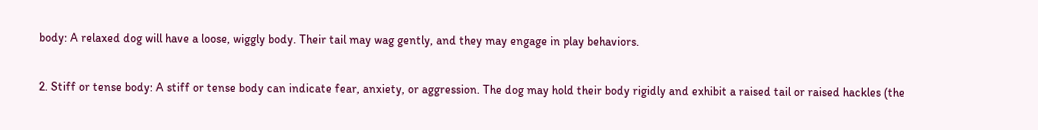body: A relaxed dog will have a loose, wiggly body. Their tail may wag gently, and they may engage in play behaviors.

2. Stiff or tense body: A stiff or tense body can indicate fear, anxiety, or aggression. The dog may hold their body rigidly and exhibit a raised tail or raised hackles (the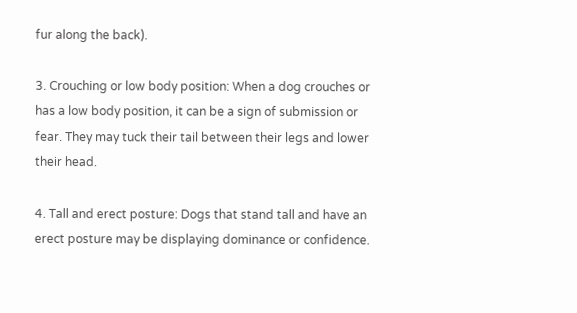fur along the back).

3. Crouching or low body position: When a dog crouches or has a low body position, it can be a sign of submission or fear. They may tuck their tail between their legs and lower their head.

4. Tall and erect posture: Dogs that stand tall and have an erect posture may be displaying dominance or confidence.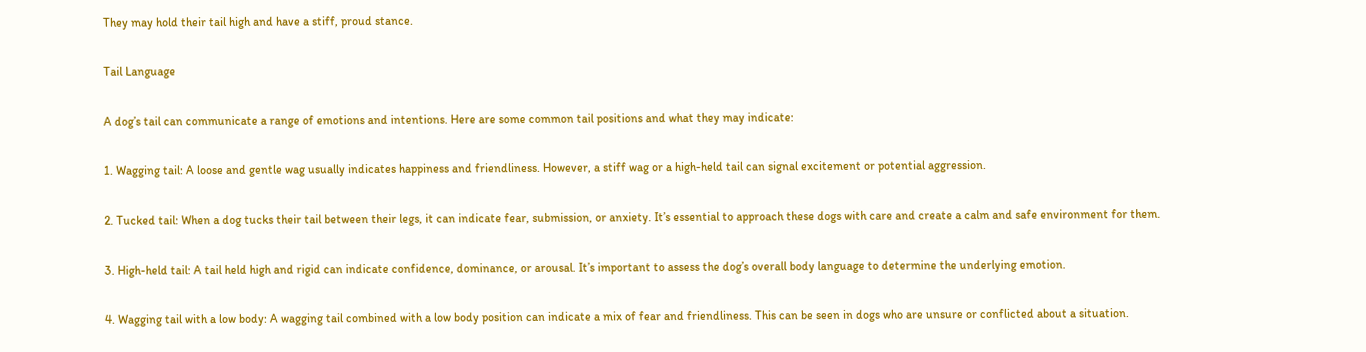They may hold their tail high and have a stiff, proud stance.

Tail Language

A dog’s tail can communicate a range of emotions and intentions. Here are some common tail positions and what they may indicate:

1. Wagging tail: A loose and gentle wag usually indicates happiness and friendliness. However, a stiff wag or a high-held tail can signal excitement or potential aggression.

2. Tucked tail: When a dog tucks their tail between their legs, it can indicate fear, submission, or anxiety. It’s essential to approach these dogs with care and create a calm and safe environment for them.

3. High-held tail: A tail held high and rigid can indicate confidence, dominance, or arousal. It’s important to assess the dog’s overall body language to determine the underlying emotion.

4. Wagging tail with a low body: A wagging tail combined with a low body position can indicate a mix of fear and friendliness. This can be seen in dogs who are unsure or conflicted about a situation.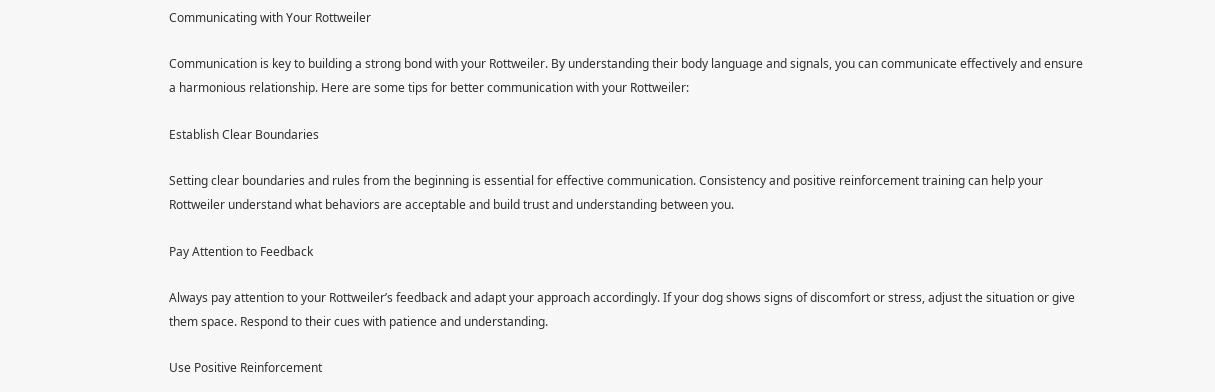Communicating with Your Rottweiler

Communication is key to building a strong bond with your Rottweiler. By understanding their body language and signals, you can communicate effectively and ensure a harmonious relationship. Here are some tips for better communication with your Rottweiler:

Establish Clear Boundaries

Setting clear boundaries and rules from the beginning is essential for effective communication. Consistency and positive reinforcement training can help your Rottweiler understand what behaviors are acceptable and build trust and understanding between you.

Pay Attention to Feedback

Always pay attention to your Rottweiler’s feedback and adapt your approach accordingly. If your dog shows signs of discomfort or stress, adjust the situation or give them space. Respond to their cues with patience and understanding.

Use Positive Reinforcement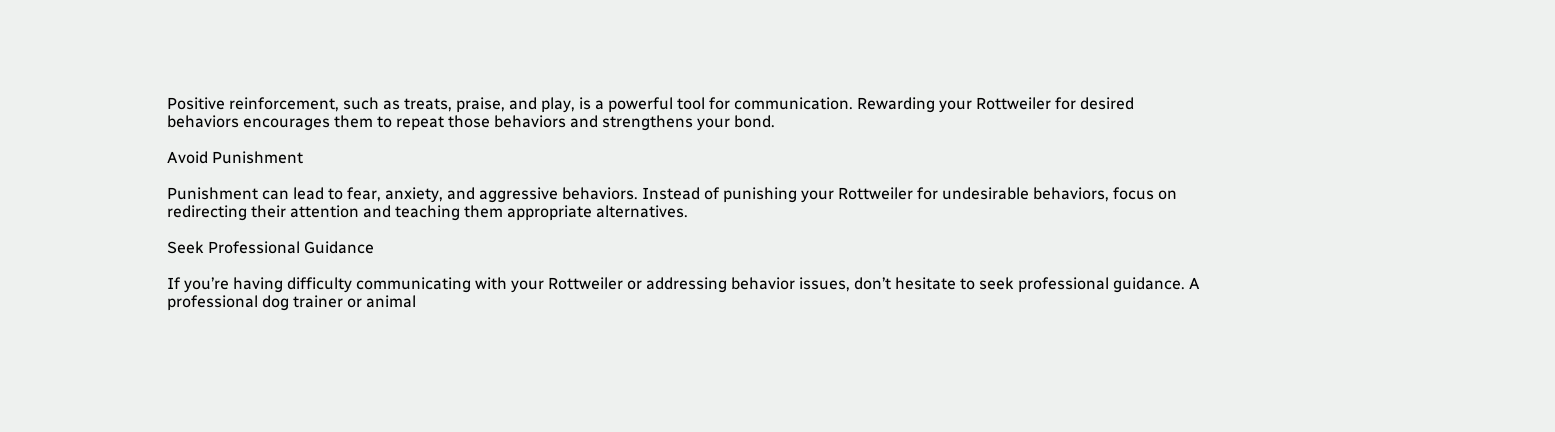Positive reinforcement, such as treats, praise, and play, is a powerful tool for communication. Rewarding your Rottweiler for desired behaviors encourages them to repeat those behaviors and strengthens your bond.

Avoid Punishment

Punishment can lead to fear, anxiety, and aggressive behaviors. Instead of punishing your Rottweiler for undesirable behaviors, focus on redirecting their attention and teaching them appropriate alternatives.

Seek Professional Guidance

If you’re having difficulty communicating with your Rottweiler or addressing behavior issues, don’t hesitate to seek professional guidance. A professional dog trainer or animal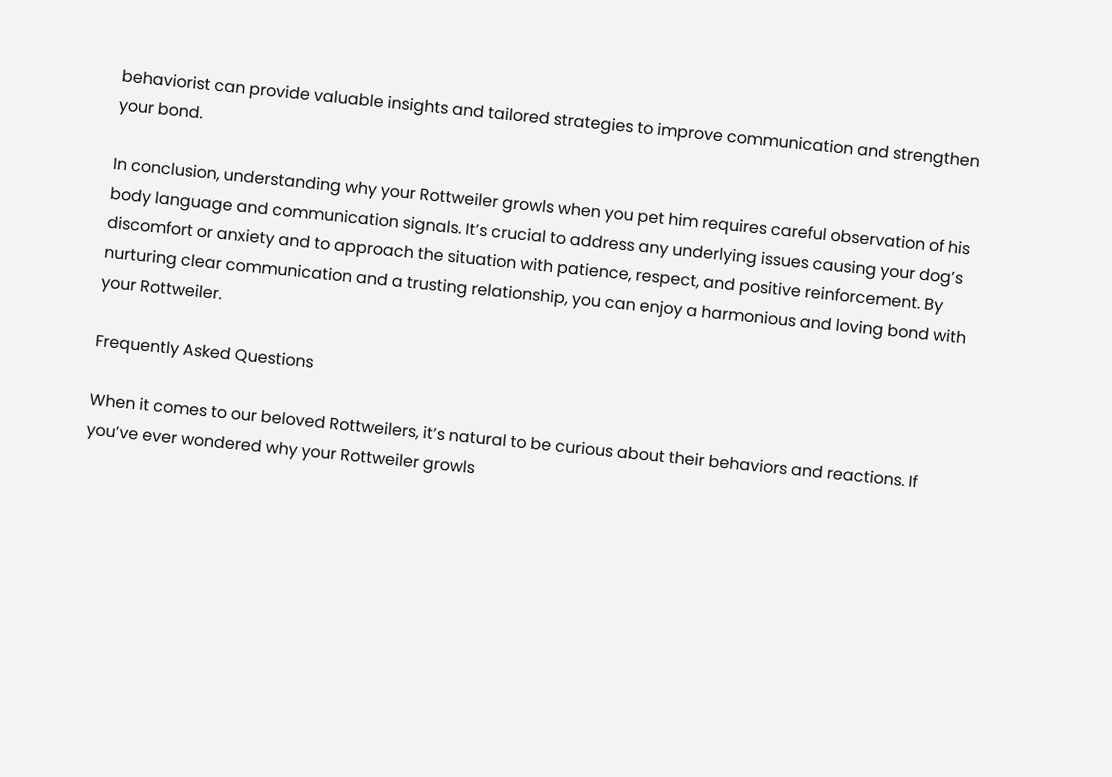behaviorist can provide valuable insights and tailored strategies to improve communication and strengthen your bond.

In conclusion, understanding why your Rottweiler growls when you pet him requires careful observation of his body language and communication signals. It’s crucial to address any underlying issues causing your dog’s discomfort or anxiety and to approach the situation with patience, respect, and positive reinforcement. By nurturing clear communication and a trusting relationship, you can enjoy a harmonious and loving bond with your Rottweiler.

Frequently Asked Questions

When it comes to our beloved Rottweilers, it’s natural to be curious about their behaviors and reactions. If you’ve ever wondered why your Rottweiler growls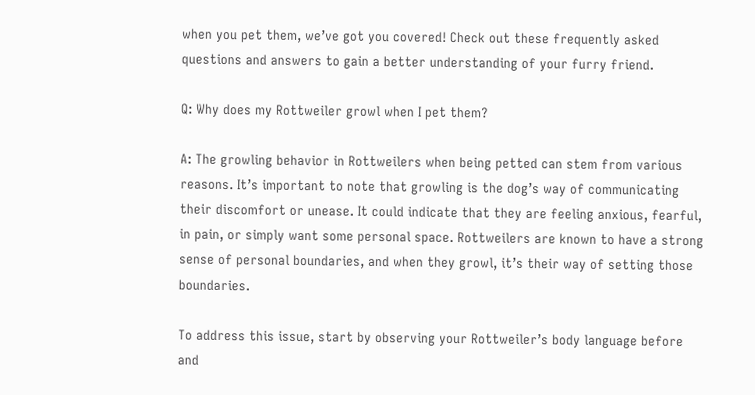when you pet them, we’ve got you covered! Check out these frequently asked questions and answers to gain a better understanding of your furry friend.

Q: Why does my Rottweiler growl when I pet them?

A: The growling behavior in Rottweilers when being petted can stem from various reasons. It’s important to note that growling is the dog’s way of communicating their discomfort or unease. It could indicate that they are feeling anxious, fearful, in pain, or simply want some personal space. Rottweilers are known to have a strong sense of personal boundaries, and when they growl, it’s their way of setting those boundaries.

To address this issue, start by observing your Rottweiler’s body language before and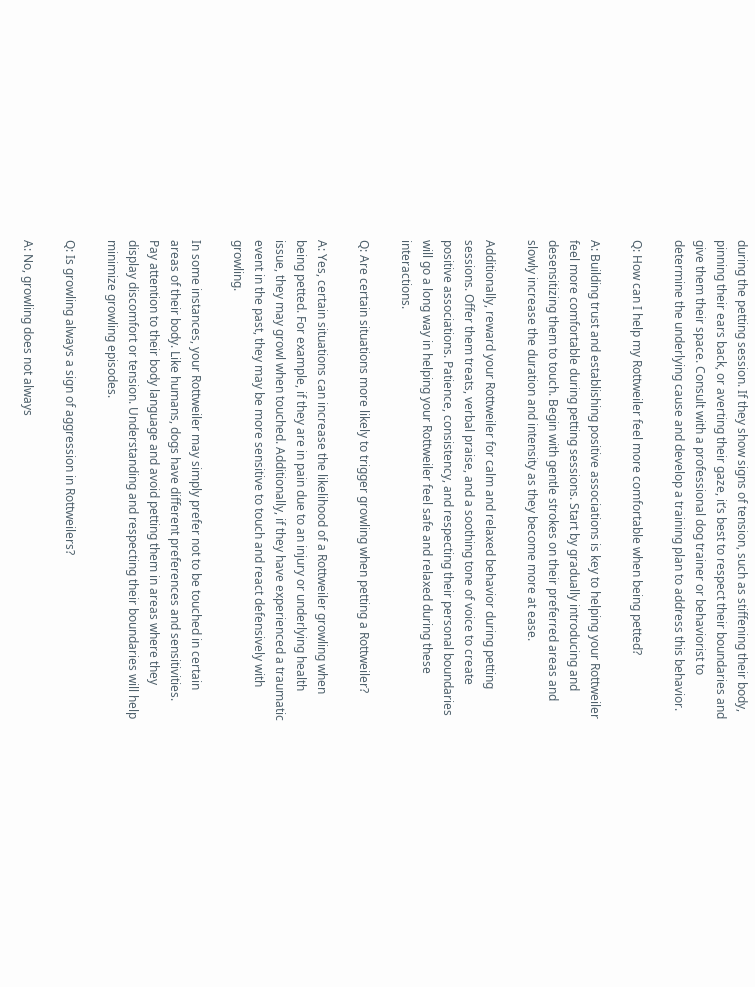during the petting session. If they show signs of tension, such as stiffening their body, pinning their ears back, or averting their gaze, it’s best to respect their boundaries and give them their space. Consult with a professional dog trainer or behaviorist to determine the underlying cause and develop a training plan to address this behavior.

Q: How can I help my Rottweiler feel more comfortable when being petted?

A: Building trust and establishing positive associations is key to helping your Rottweiler feel more comfortable during petting sessions. Start by gradually introducing and desensitizing them to touch. Begin with gentle strokes on their preferred areas and slowly increase the duration and intensity as they become more at ease.

Additionally, reward your Rottweiler for calm and relaxed behavior during petting sessions. Offer them treats, verbal praise, and a soothing tone of voice to create positive associations. Patience, consistency, and respecting their personal boundaries will go a long way in helping your Rottweiler feel safe and relaxed during these interactions.

Q: Are certain situations more likely to trigger growling when petting a Rottweiler?

A: Yes, certain situations can increase the likelihood of a Rottweiler growling when being petted. For example, if they are in pain due to an injury or underlying health issue, they may growl when touched. Additionally, if they have experienced a traumatic event in the past, they may be more sensitive to touch and react defensively with growling.

In some instances, your Rottweiler may simply prefer not to be touched in certain areas of their body. Like humans, dogs have different preferences and sensitivities. Pay attention to their body language and avoid petting them in areas where they display discomfort or tension. Understanding and respecting their boundaries will help minimize growling episodes.

Q: Is growling always a sign of aggression in Rottweilers?

A: No, growling does not always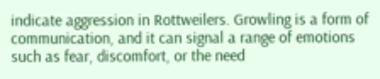indicate aggression in Rottweilers. Growling is a form of communication, and it can signal a range of emotions such as fear, discomfort, or the need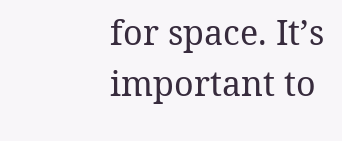for space. It’s important to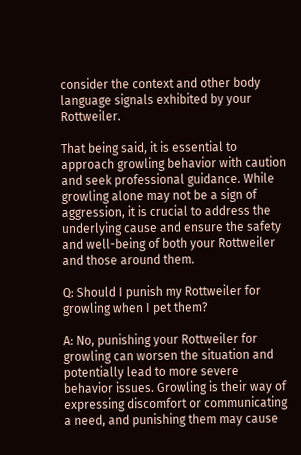consider the context and other body language signals exhibited by your Rottweiler.

That being said, it is essential to approach growling behavior with caution and seek professional guidance. While growling alone may not be a sign of aggression, it is crucial to address the underlying cause and ensure the safety and well-being of both your Rottweiler and those around them.

Q: Should I punish my Rottweiler for growling when I pet them?

A: No, punishing your Rottweiler for growling can worsen the situation and potentially lead to more severe behavior issues. Growling is their way of expressing discomfort or communicating a need, and punishing them may cause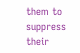them to suppress their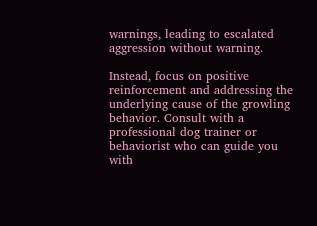warnings, leading to escalated aggression without warning.

Instead, focus on positive reinforcement and addressing the underlying cause of the growling behavior. Consult with a professional dog trainer or behaviorist who can guide you with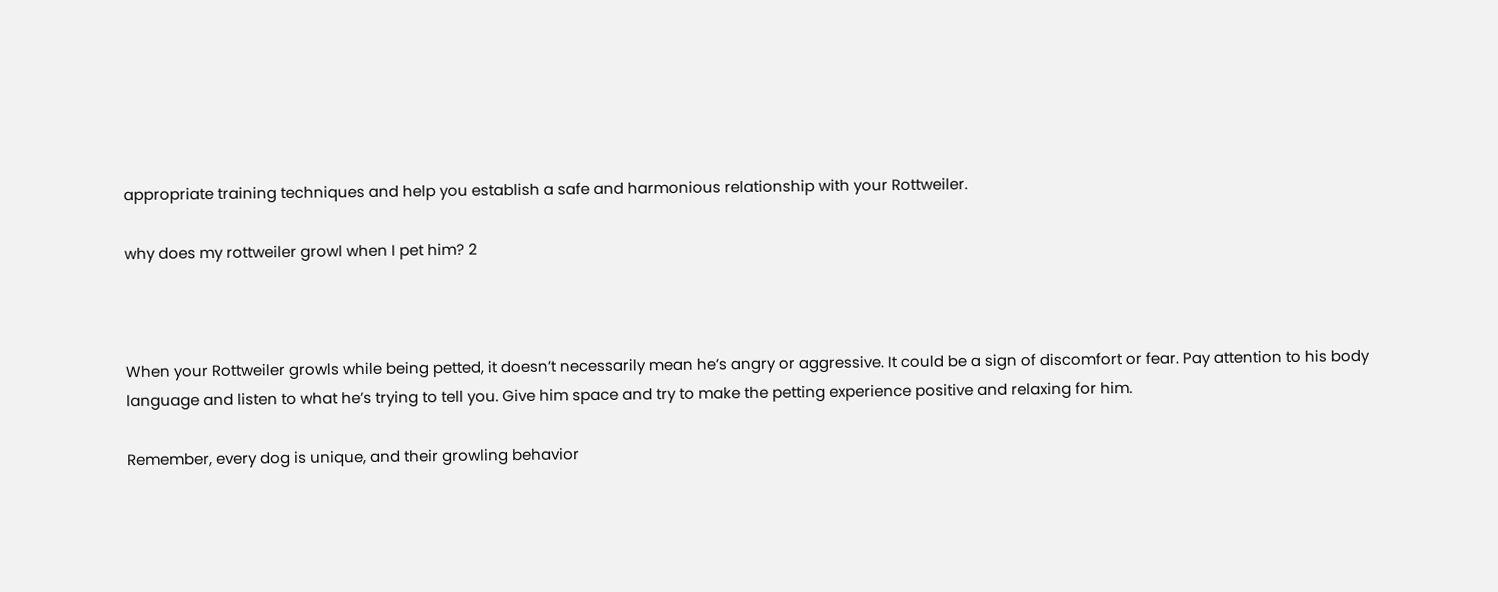appropriate training techniques and help you establish a safe and harmonious relationship with your Rottweiler.

why does my rottweiler growl when I pet him? 2



When your Rottweiler growls while being petted, it doesn’t necessarily mean he’s angry or aggressive. It could be a sign of discomfort or fear. Pay attention to his body language and listen to what he’s trying to tell you. Give him space and try to make the petting experience positive and relaxing for him.

Remember, every dog is unique, and their growling behavior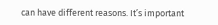can have different reasons. It’s important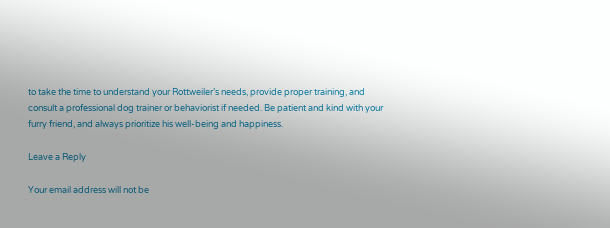to take the time to understand your Rottweiler’s needs, provide proper training, and consult a professional dog trainer or behaviorist if needed. Be patient and kind with your furry friend, and always prioritize his well-being and happiness.

Leave a Reply

Your email address will not be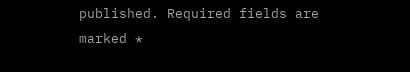published. Required fields are marked *